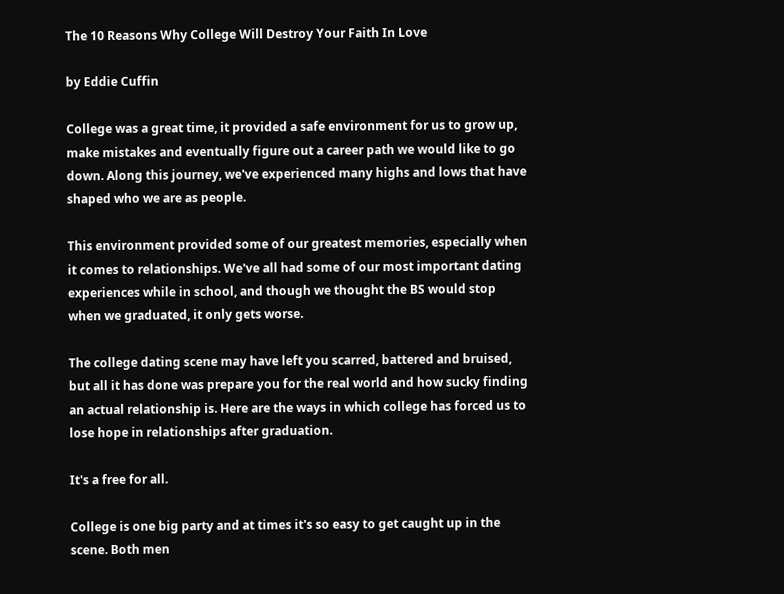The 10 Reasons Why College Will Destroy Your Faith In Love

by Eddie Cuffin

College was a great time, it provided a safe environment for us to grow up, make mistakes and eventually figure out a career path we would like to go down. Along this journey, we've experienced many highs and lows that have shaped who we are as people.

This environment provided some of our greatest memories, especially when it comes to relationships. We've all had some of our most important dating experiences while in school, and though we thought the BS would stop when we graduated, it only gets worse.

The college dating scene may have left you scarred, battered and bruised, but all it has done was prepare you for the real world and how sucky finding an actual relationship is. Here are the ways in which college has forced us to lose hope in relationships after graduation.

It's a free for all.

College is one big party and at times it's so easy to get caught up in the scene. Both men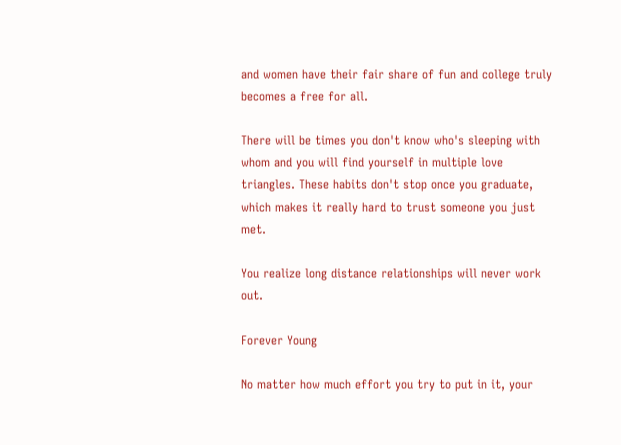and women have their fair share of fun and college truly becomes a free for all.

There will be times you don't know who's sleeping with whom and you will find yourself in multiple love triangles. These habits don't stop once you graduate, which makes it really hard to trust someone you just met.

You realize long distance relationships will never work out.

Forever Young

No matter how much effort you try to put in it, your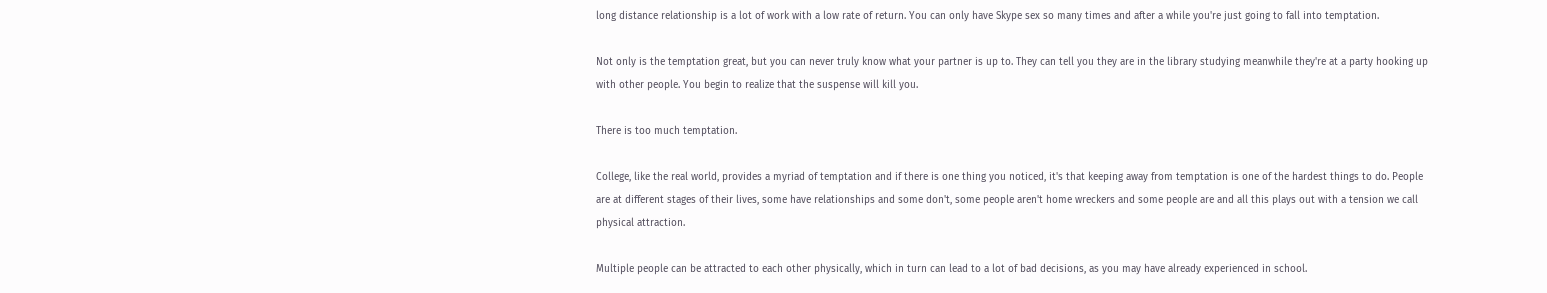long distance relationship is a lot of work with a low rate of return. You can only have Skype sex so many times and after a while you're just going to fall into temptation.

Not only is the temptation great, but you can never truly know what your partner is up to. They can tell you they are in the library studying meanwhile they're at a party hooking up with other people. You begin to realize that the suspense will kill you.

There is too much temptation.

College, like the real world, provides a myriad of temptation and if there is one thing you noticed, it's that keeping away from temptation is one of the hardest things to do. People are at different stages of their lives, some have relationships and some don't, some people aren't home wreckers and some people are and all this plays out with a tension we call physical attraction.

Multiple people can be attracted to each other physically, which in turn can lead to a lot of bad decisions, as you may have already experienced in school.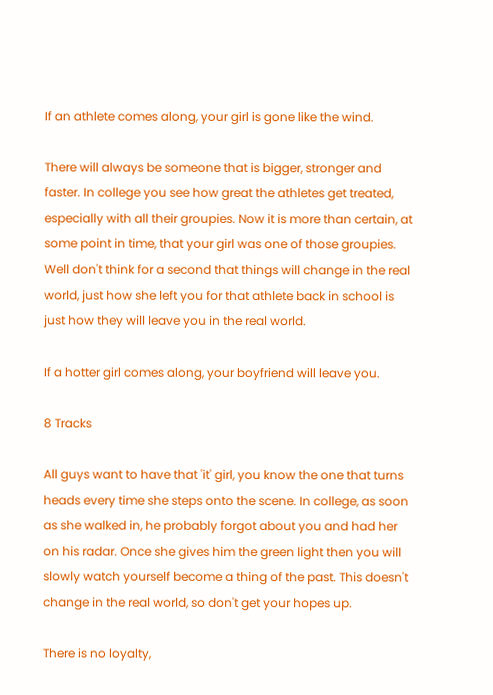If an athlete comes along, your girl is gone like the wind.

There will always be someone that is bigger, stronger and faster. In college you see how great the athletes get treated, especially with all their groupies. Now it is more than certain, at some point in time, that your girl was one of those groupies. Well don't think for a second that things will change in the real world, just how she left you for that athlete back in school is just how they will leave you in the real world.

If a hotter girl comes along, your boyfriend will leave you.

8 Tracks

All guys want to have that 'it' girl, you know the one that turns heads every time she steps onto the scene. In college, as soon as she walked in, he probably forgot about you and had her on his radar. Once she gives him the green light then you will slowly watch yourself become a thing of the past. This doesn't change in the real world, so don't get your hopes up.

There is no loyalty,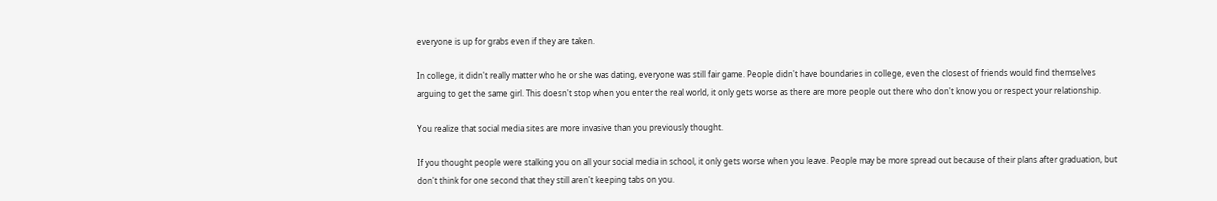everyone is up for grabs even if they are taken.

In college, it didn't really matter who he or she was dating, everyone was still fair game. People didn't have boundaries in college, even the closest of friends would find themselves arguing to get the same girl. This doesn't stop when you enter the real world, it only gets worse as there are more people out there who don't know you or respect your relationship.

You realize that social media sites are more invasive than you previously thought.

If you thought people were stalking you on all your social media in school, it only gets worse when you leave. People may be more spread out because of their plans after graduation, but don't think for one second that they still aren't keeping tabs on you.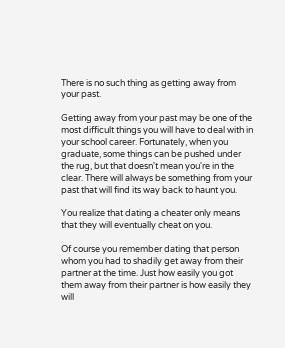There is no such thing as getting away from your past.

Getting away from your past may be one of the most difficult things you will have to deal with in your school career. Fortunately, when you graduate, some things can be pushed under the rug, but that doesn't mean you're in the clear. There will always be something from your past that will find its way back to haunt you.

You realize that dating a cheater only means that they will eventually cheat on you.

Of course you remember dating that person whom you had to shadily get away from their partner at the time. Just how easily you got them away from their partner is how easily they will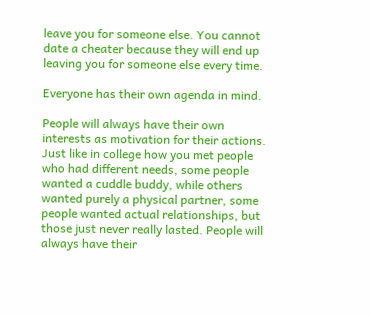leave you for someone else. You cannot date a cheater because they will end up leaving you for someone else every time.

Everyone has their own agenda in mind.

People will always have their own interests as motivation for their actions. Just like in college how you met people who had different needs, some people wanted a cuddle buddy, while others wanted purely a physical partner, some people wanted actual relationships, but those just never really lasted. People will always have their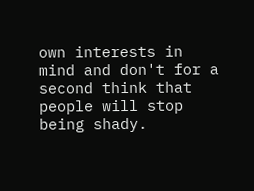own interests in mind and don't for a second think that people will stop being shady.